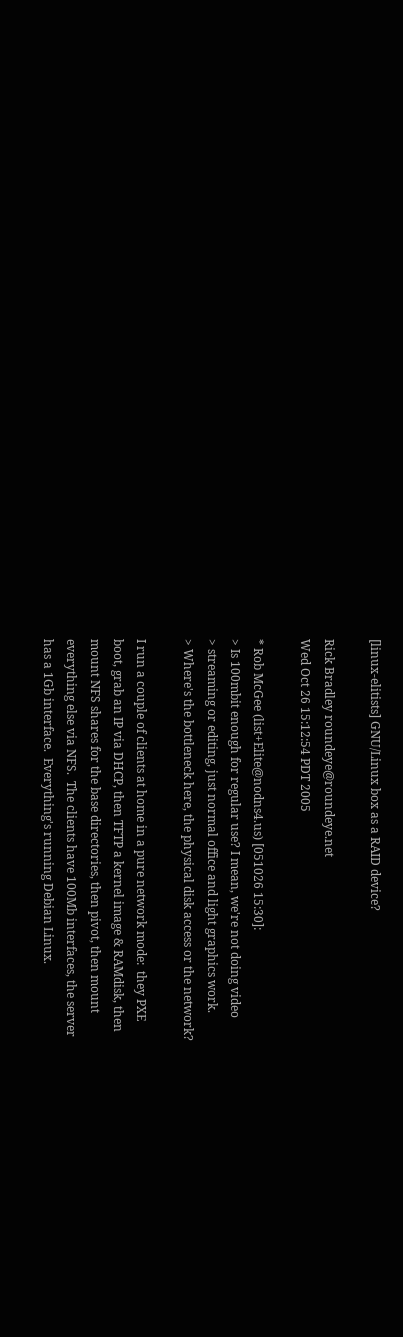[linux-elitists] GNU/Linux box as a RAID device?

Rick Bradley roundeye@roundeye.net
Wed Oct 26 15:12:54 PDT 2005

* Rob McGee (list+Elite@nodns4.us) [051026 15:30]:
> Is 100mbit enough for regular use? I mean, we're not doing video
> streaming or editing, just normal office and light graphics work.
> Where's the bottleneck here, the physical disk access or the network?

I run a couple of clients at home in a pure network mode:  they PXE
boot, grab an IP via DHCP, then TFTP a kernel image & RAMdisk, then
mount NFS shares for the base directories, then pivot, then mount
everything else via NFS.  The clients have 100Mb interfaces, the server
has a 1Gb interface.  Everything's running Debian Linux.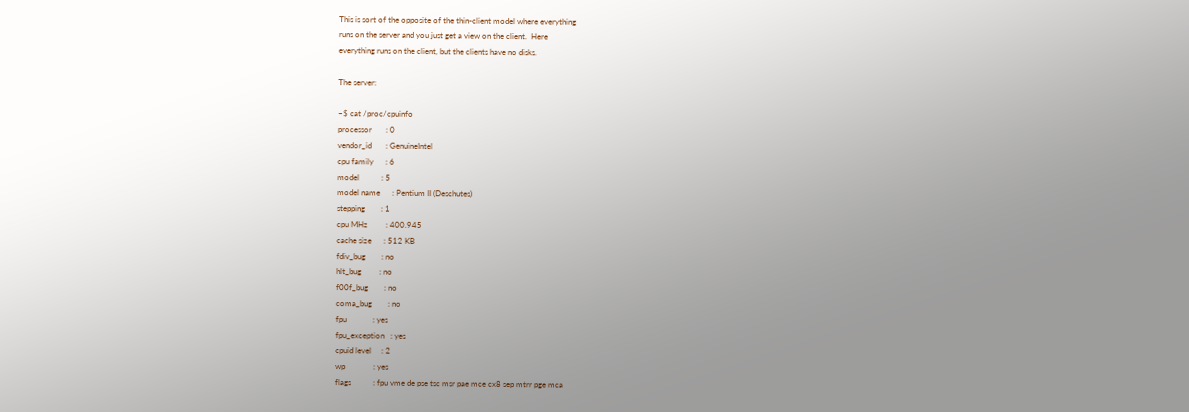This is sort of the opposite of the thin-client model where everything
runs on the server and you just get a view on the client.  Here
everything runs on the client, but the clients have no disks.

The server:

~$ cat /proc/cpuinfo
processor       : 0
vendor_id       : GenuineIntel
cpu family      : 6
model           : 5
model name      : Pentium II (Deschutes)
stepping        : 1
cpu MHz         : 400.945
cache size      : 512 KB
fdiv_bug        : no
hlt_bug         : no
f00f_bug        : no
coma_bug        : no
fpu             : yes
fpu_exception   : yes
cpuid level     : 2
wp              : yes
flags           : fpu vme de pse tsc msr pae mce cx8 sep mtrr pge mca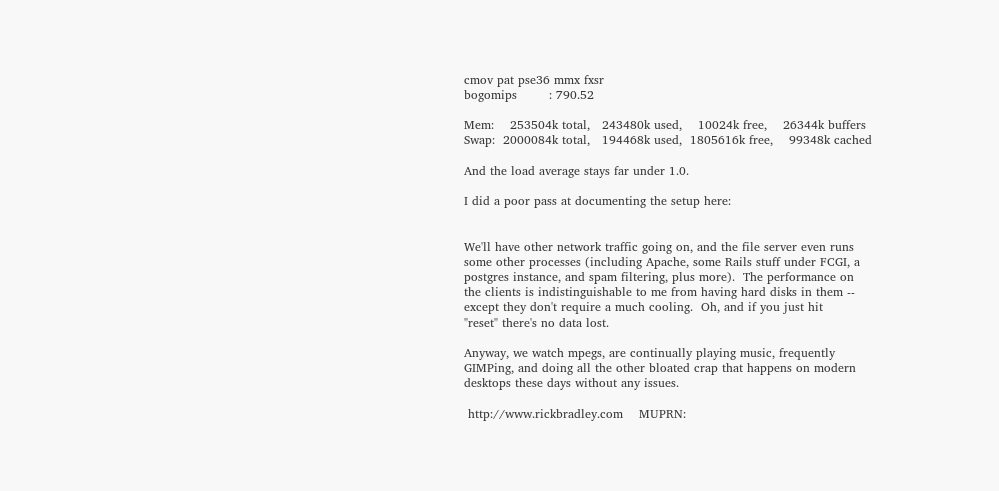cmov pat pse36 mmx fxsr
bogomips        : 790.52

Mem:    253504k total,   243480k used,    10024k free,    26344k buffers
Swap:  2000084k total,   194468k used,  1805616k free,    99348k cached

And the load average stays far under 1.0.

I did a poor pass at documenting the setup here:


We'll have other network traffic going on, and the file server even runs
some other processes (including Apache, some Rails stuff under FCGI, a
postgres instance, and spam filtering, plus more).  The performance on
the clients is indistinguishable to me from having hard disks in them --
except they don't require a much cooling.  Oh, and if you just hit
"reset" there's no data lost.

Anyway, we watch mpegs, are continually playing music, frequently
GIMPing, and doing all the other bloated crap that happens on modern
desktops these days without any issues.

 http://www.rickbradley.com    MUPRN: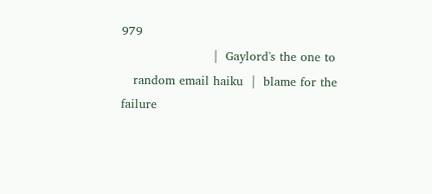979
                       |  Gaylord's the one to
   random email haiku  |  blame for the failure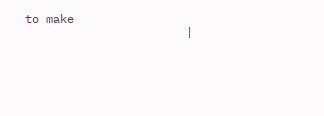to make
                       |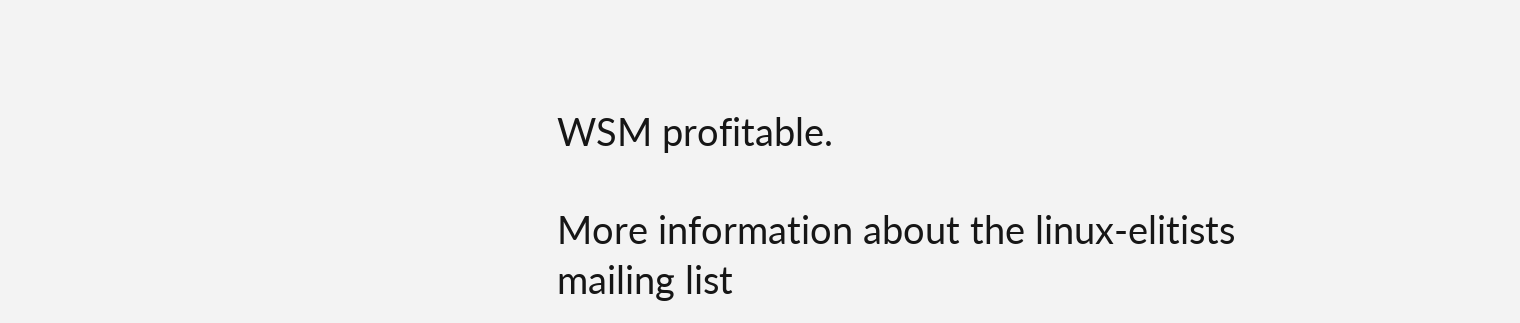WSM profitable.

More information about the linux-elitists mailing list